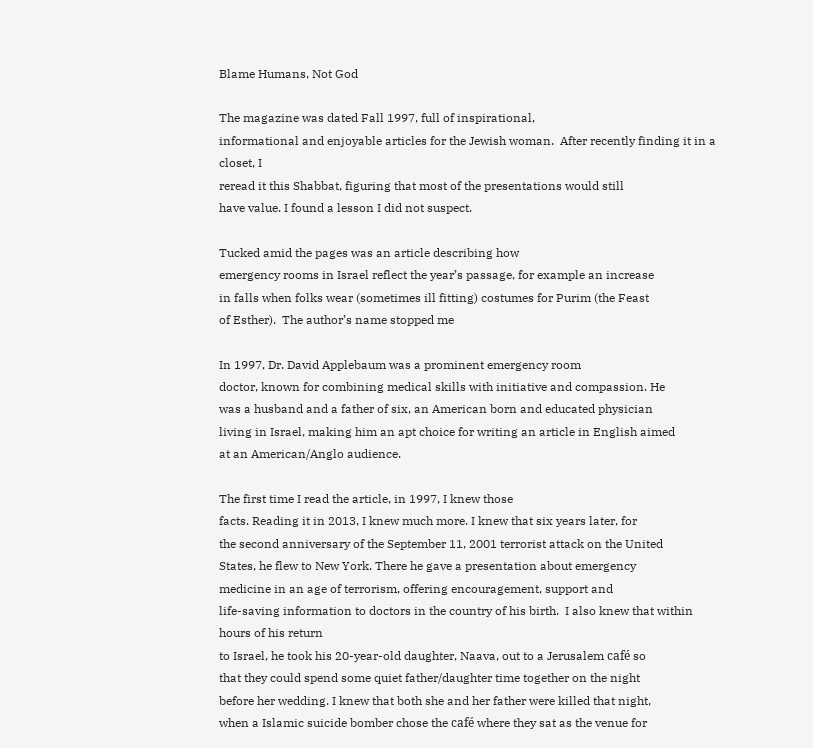Blame Humans, Not God

The magazine was dated Fall 1997, full of inspirational,
informational and enjoyable articles for the Jewish woman.  After recently finding it in a closet, I
reread it this Shabbat, figuring that most of the presentations would still
have value. I found a lesson I did not suspect.

Tucked amid the pages was an article describing how
emergency rooms in Israel reflect the year’s passage, for example an increase
in falls when folks wear (sometimes ill fitting) costumes for Purim (the Feast
of Esther).  The author’s name stopped me

In 1997, Dr. David Applebaum was a prominent emergency room
doctor, known for combining medical skills with initiative and compassion. He
was a husband and a father of six, an American born and educated physician
living in Israel, making him an apt choice for writing an article in English aimed
at an American/Anglo audience.

The first time I read the article, in 1997, I knew those
facts. Reading it in 2013, I knew much more. I knew that six years later, for
the second anniversary of the September 11, 2001 terrorist attack on the United
States, he flew to New York. There he gave a presentation about emergency
medicine in an age of terrorism, offering encouragement, support and
life-saving information to doctors in the country of his birth.  I also knew that within hours of his return
to Israel, he took his 20-year-old daughter, Naava, out to a Jerusalem café so
that they could spend some quiet father/daughter time together on the night
before her wedding. I knew that both she and her father were killed that night,
when a Islamic suicide bomber chose the café where they sat as the venue for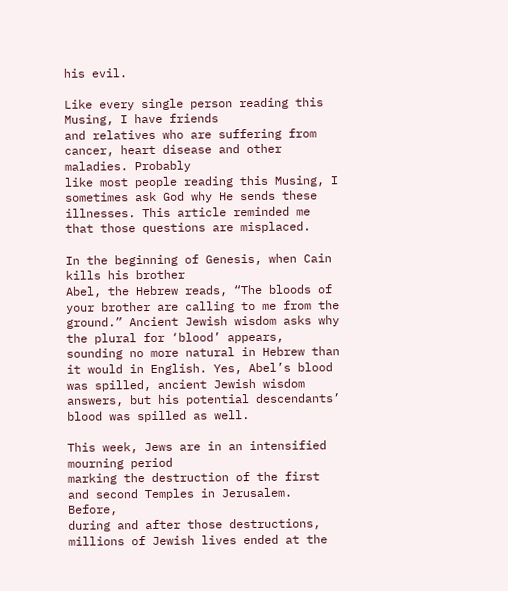his evil.

Like every single person reading this Musing, I have friends
and relatives who are suffering from cancer, heart disease and other maladies. Probably
like most people reading this Musing, I sometimes ask God why He sends these
illnesses. This article reminded me that those questions are misplaced.

In the beginning of Genesis, when Cain kills his brother
Abel, the Hebrew reads, “The bloods of your brother are calling to me from the
ground.” Ancient Jewish wisdom asks why the plural for ‘blood’ appears,
sounding no more natural in Hebrew than it would in English. Yes, Abel’s blood
was spilled, ancient Jewish wisdom answers, but his potential descendants’
blood was spilled as well.

This week, Jews are in an intensified mourning period
marking the destruction of the first and second Temples in Jerusalem. Before,
during and after those destructions, millions of Jewish lives ended at the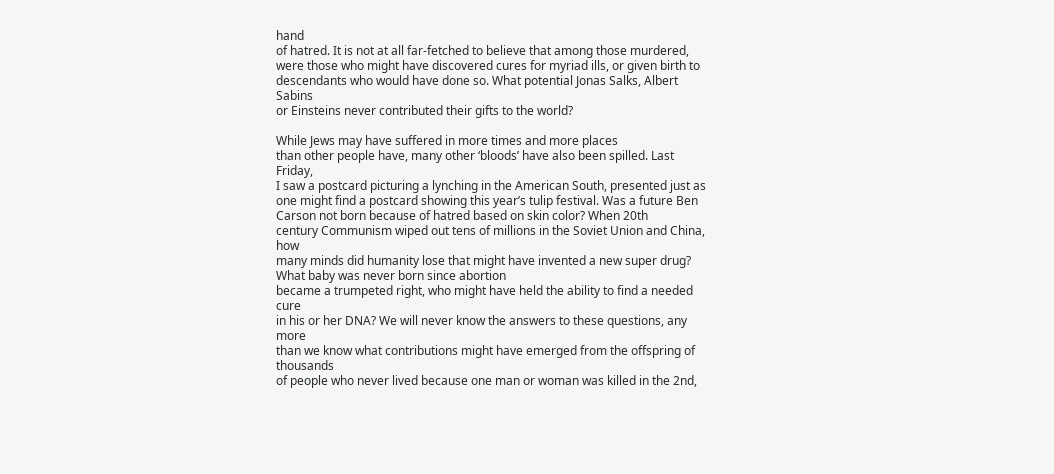hand
of hatred. It is not at all far-fetched to believe that among those murdered,
were those who might have discovered cures for myriad ills, or given birth to
descendants who would have done so. What potential Jonas Salks, Albert Sabins
or Einsteins never contributed their gifts to the world?

While Jews may have suffered in more times and more places
than other people have, many other ‘bloods’ have also been spilled. Last Friday,
I saw a postcard picturing a lynching in the American South, presented just as
one might find a postcard showing this year’s tulip festival. Was a future Ben
Carson not born because of hatred based on skin color? When 20th
century Communism wiped out tens of millions in the Soviet Union and China, how
many minds did humanity lose that might have invented a new super drug?   What baby was never born since abortion
became a trumpeted right, who might have held the ability to find a needed cure
in his or her DNA? We will never know the answers to these questions, any more
than we know what contributions might have emerged from the offspring of thousands
of people who never lived because one man or woman was killed in the 2nd,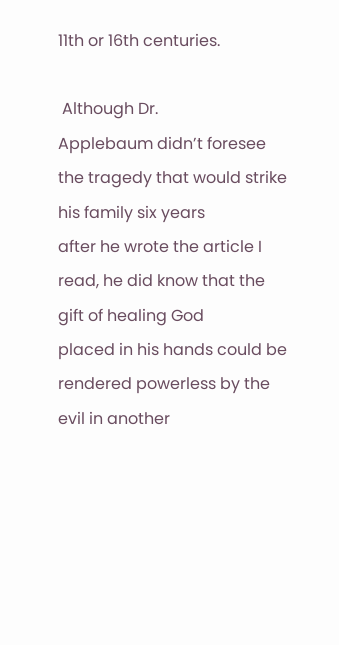11th or 16th centuries.

 Although Dr.
Applebaum didn’t foresee the tragedy that would strike his family six years
after he wrote the article I read, he did know that the gift of healing God
placed in his hands could be rendered powerless by the evil in another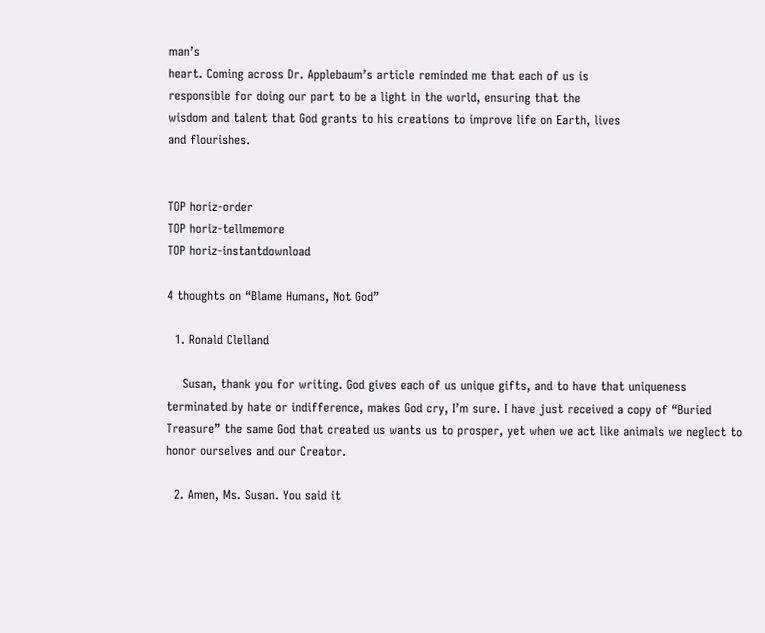man’s
heart. Coming across Dr. Applebaum’s article reminded me that each of us is
responsible for doing our part to be a light in the world, ensuring that the
wisdom and talent that God grants to his creations to improve life on Earth, lives
and flourishes.


TOP horiz-order
TOP horiz-tellmemore
TOP horiz-instantdownload

4 thoughts on “Blame Humans, Not God”

  1. Ronald Clelland

    Susan, thank you for writing. God gives each of us unique gifts, and to have that uniqueness terminated by hate or indifference, makes God cry, I’m sure. I have just received a copy of “Buried Treasure” the same God that created us wants us to prosper, yet when we act like animals we neglect to honor ourselves and our Creator.

  2. Amen, Ms. Susan. You said it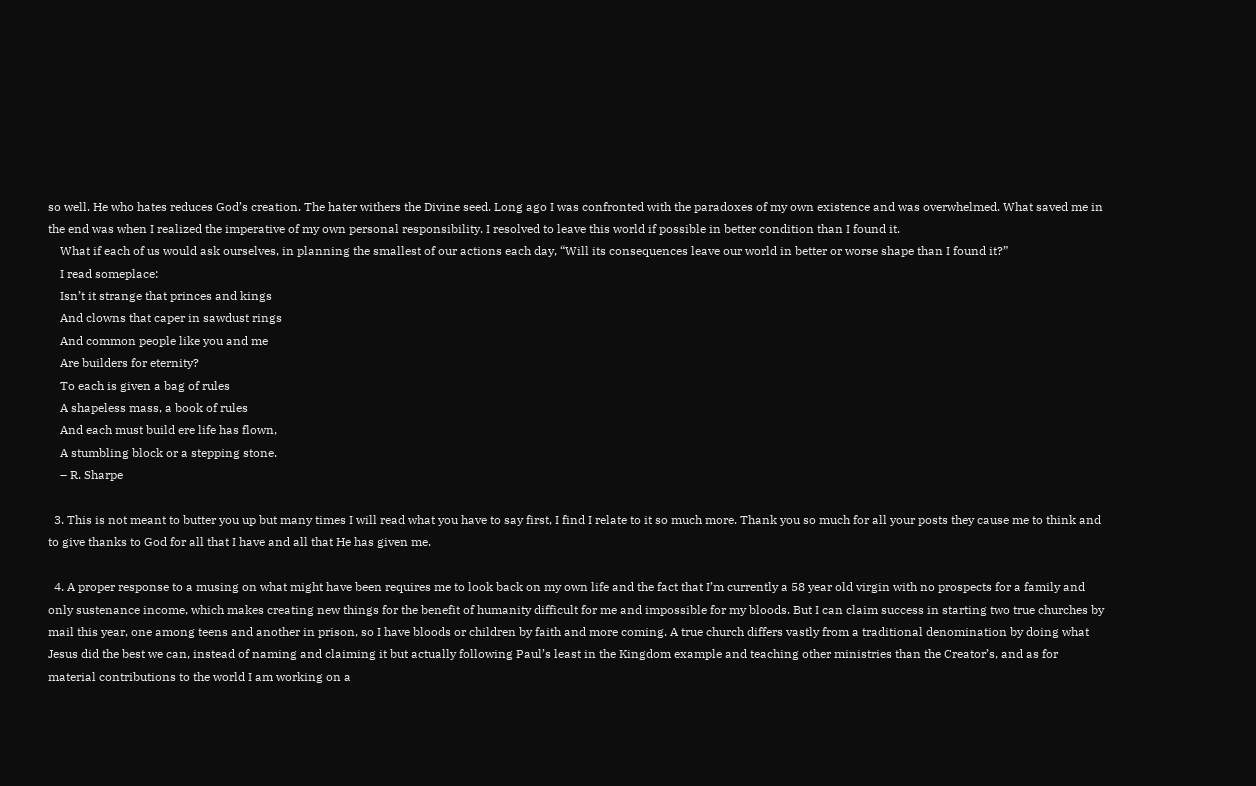so well. He who hates reduces God’s creation. The hater withers the Divine seed. Long ago I was confronted with the paradoxes of my own existence and was overwhelmed. What saved me in the end was when I realized the imperative of my own personal responsibility. I resolved to leave this world if possible in better condition than I found it.
    What if each of us would ask ourselves, in planning the smallest of our actions each day, “Will its consequences leave our world in better or worse shape than I found it?”
    I read someplace:
    Isn’t it strange that princes and kings
    And clowns that caper in sawdust rings
    And common people like you and me
    Are builders for eternity?
    To each is given a bag of rules
    A shapeless mass, a book of rules
    And each must build ere life has flown,
    A stumbling block or a stepping stone.
    – R. Sharpe

  3. This is not meant to butter you up but many times I will read what you have to say first, I find I relate to it so much more. Thank you so much for all your posts they cause me to think and to give thanks to God for all that I have and all that He has given me.

  4. A proper response to a musing on what might have been requires me to look back on my own life and the fact that I’m currently a 58 year old virgin with no prospects for a family and only sustenance income, which makes creating new things for the benefit of humanity difficult for me and impossible for my bloods. But I can claim success in starting two true churches by mail this year, one among teens and another in prison, so I have bloods or children by faith and more coming. A true church differs vastly from a traditional denomination by doing what Jesus did the best we can, instead of naming and claiming it but actually following Paul’s least in the Kingdom example and teaching other ministries than the Creator’s, and as for material contributions to the world I am working on a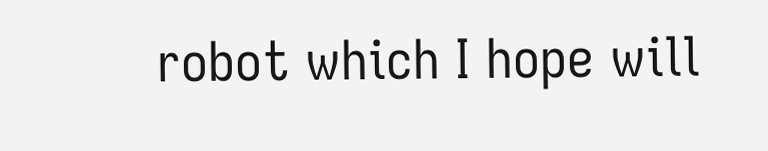robot which I hope will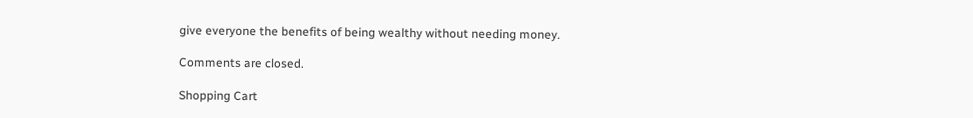give everyone the benefits of being wealthy without needing money.

Comments are closed.

Shopping Cart